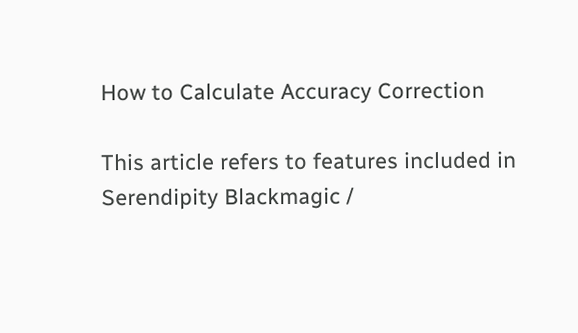How to Calculate Accuracy Correction

This article refers to features included in Serendipity Blackmagic /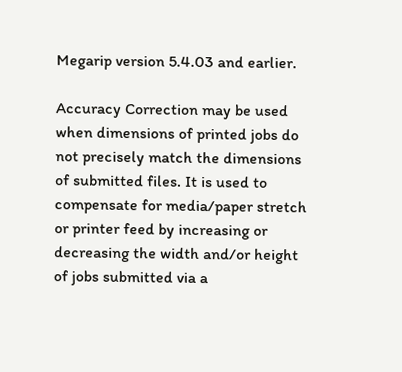Megarip version 5.4.03 and earlier.

Accuracy Correction may be used when dimensions of printed jobs do not precisely match the dimensions of submitted files. It is used to compensate for media/paper stretch or printer feed by increasing or decreasing the width and/or height of jobs submitted via a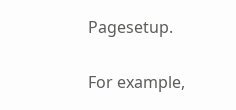Pagesetup.

For example,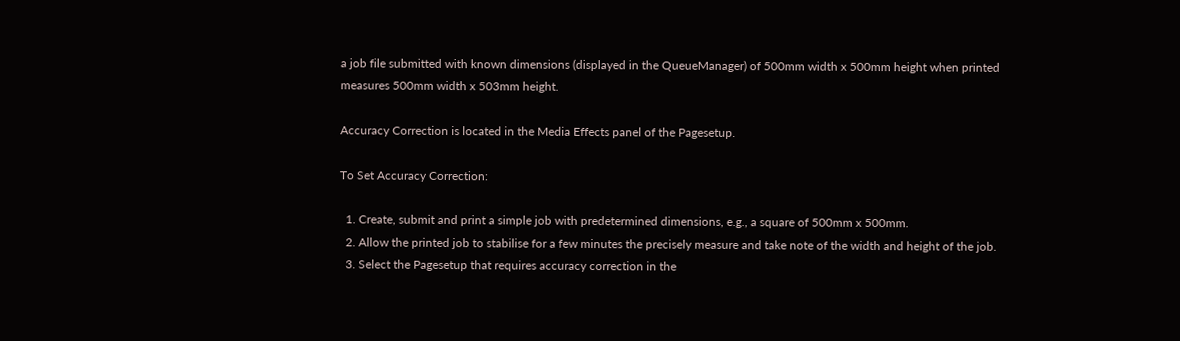a job file submitted with known dimensions (displayed in the QueueManager) of 500mm width x 500mm height when printed measures 500mm width x 503mm height.

Accuracy Correction is located in the Media Effects panel of the Pagesetup.

To Set Accuracy Correction:

  1. Create, submit and print a simple job with predetermined dimensions, e.g., a square of 500mm x 500mm.
  2. Allow the printed job to stabilise for a few minutes the precisely measure and take note of the width and height of the job.
  3. Select the Pagesetup that requires accuracy correction in the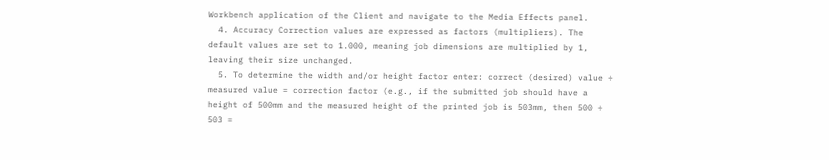Workbench application of the Client and navigate to the Media Effects panel.
  4. Accuracy Correction values are expressed as factors (multipliers). The default values are set to 1.000, meaning job dimensions are multiplied by 1, leaving their size unchanged.
  5. To determine the width and/or height factor enter: correct (desired) value ÷ measured value = correction factor (e.g., if the submitted job should have a height of 500mm and the measured height of the printed job is 503mm, then 500 ÷ 503 =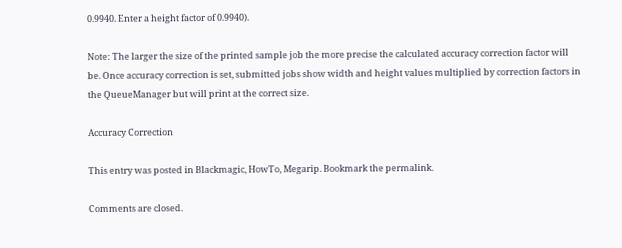0.9940. Enter a height factor of 0.9940).

Note: The larger the size of the printed sample job the more precise the calculated accuracy correction factor will be. Once accuracy correction is set, submitted jobs show width and height values multiplied by correction factors in the QueueManager but will print at the correct size.

Accuracy Correction

This entry was posted in Blackmagic, HowTo, Megarip. Bookmark the permalink.

Comments are closed.